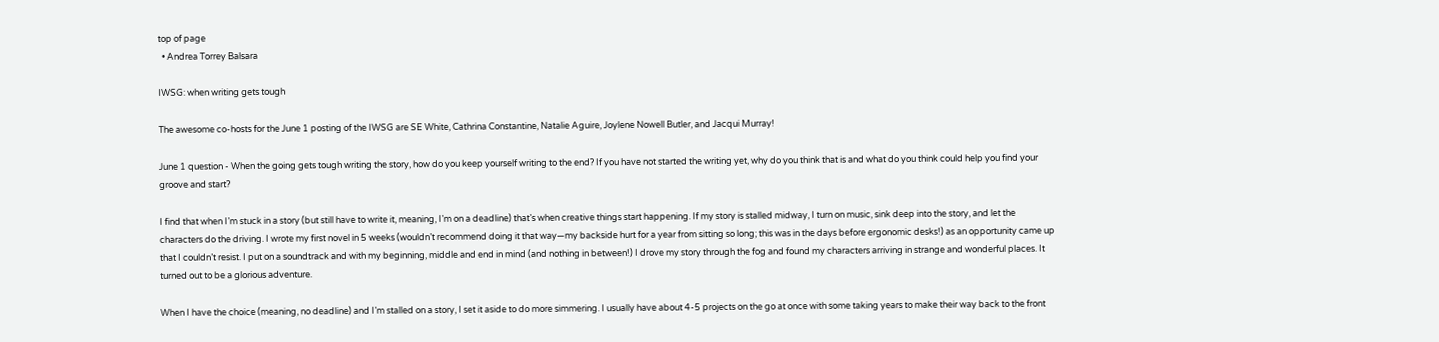top of page
  • Andrea Torrey Balsara

IWSG: when writing gets tough

The awesome co-hosts for the June 1 posting of the IWSG are SE White, Cathrina Constantine, Natalie Aguire, Joylene Nowell Butler, and Jacqui Murray!

June 1 question - When the going gets tough writing the story, how do you keep yourself writing to the end? If you have not started the writing yet, why do you think that is and what do you think could help you find your groove and start?

I find that when I’m stuck in a story (but still have to write it, meaning, I’m on a deadline) that’s when creative things start happening. If my story is stalled midway, I turn on music, sink deep into the story, and let the characters do the driving. I wrote my first novel in 5 weeks (wouldn’t recommend doing it that way—my backside hurt for a year from sitting so long; this was in the days before ergonomic desks!) as an opportunity came up that I couldn’t resist. I put on a soundtrack and with my beginning, middle and end in mind (and nothing in between!) I drove my story through the fog and found my characters arriving in strange and wonderful places. It turned out to be a glorious adventure.

When I have the choice (meaning, no deadline) and I’m stalled on a story, I set it aside to do more simmering. I usually have about 4-5 projects on the go at once with some taking years to make their way back to the front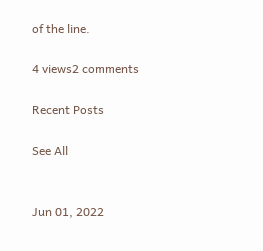of the line.

4 views2 comments

Recent Posts

See All


Jun 01, 2022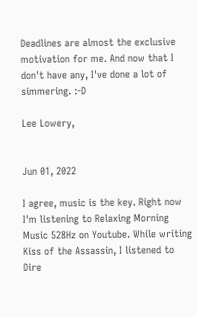Deadlines are almost the exclusive motivation for me. And now that I don't have any, I've done a lot of simmering. :-D

Lee Lowery,


Jun 01, 2022

I agree, music is the key. Right now I'm listening to Relaxing Morning Music 528Hz on Youtube. While writing Kiss of the Assassin, I listened to Dire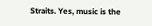Straits. Yes, music is the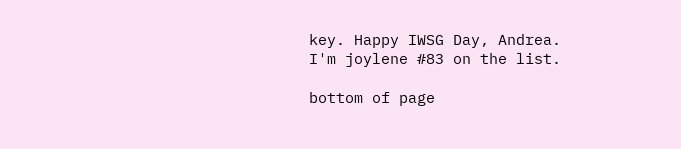key. Happy IWSG Day, Andrea. I'm joylene #83 on the list.

bottom of page